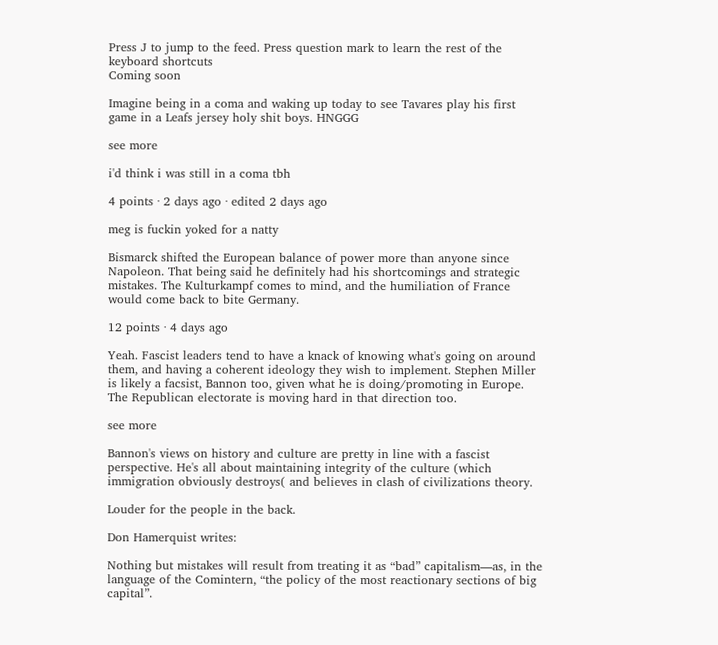Press J to jump to the feed. Press question mark to learn the rest of the keyboard shortcuts
Coming soon

Imagine being in a coma and waking up today to see Tavares play his first game in a Leafs jersey holy shit boys. HNGGG

see more

i'd think i was still in a coma tbh

4 points · 2 days ago · edited 2 days ago

meg is fuckin yoked for a natty

Bismarck shifted the European balance of power more than anyone since Napoleon. That being said he definitely had his shortcomings and strategic mistakes. The Kulturkampf comes to mind, and the humiliation of France would come back to bite Germany.

12 points · 4 days ago

Yeah. Fascist leaders tend to have a knack of knowing what's going on around them, and having a coherent ideology they wish to implement. Stephen Miller is likely a facsist, Bannon too, given what he is doing/promoting in Europe. The Republican electorate is moving hard in that direction too.

see more

Bannon's views on history and culture are pretty in line with a fascist perspective. He's all about maintaining integrity of the culture (which immigration obviously destroys( and believes in clash of civilizations theory.

Louder for the people in the back.

Don Hamerquist writes:

Nothing but mistakes will result from treating it as “bad” capitalism—as, in the language of the Comintern, “the policy of the most reactionary sections of big capital”.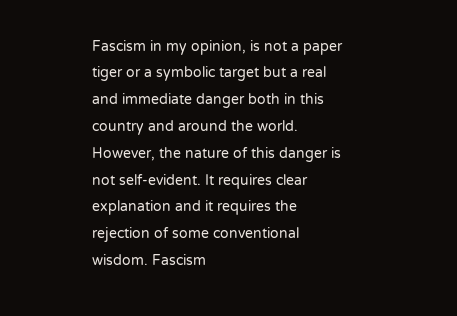Fascism in my opinion, is not a paper tiger or a symbolic target but a real and immediate danger both in this country and around the world. However, the nature of this danger is not self-evident. It requires clear explanation and it requires the rejection of some conventional wisdom. Fascism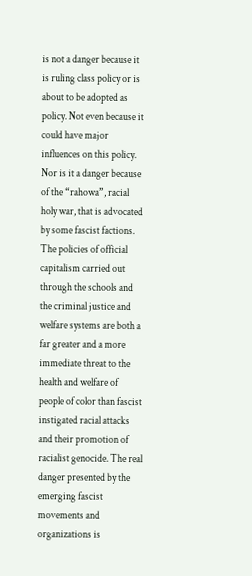is not a danger because it is ruling class policy or is about to be adopted as policy. Not even because it could have major influences on this policy. Nor is it a danger because of the “rahowa”, racial holy war, that is advocated by some fascist factions. The policies of official capitalism carried out through the schools and the criminal justice and welfare systems are both a far greater and a more immediate threat to the health and welfare of people of color than fascist instigated racial attacks and their promotion of racialist genocide. The real danger presented by the emerging fascist movements and organizations is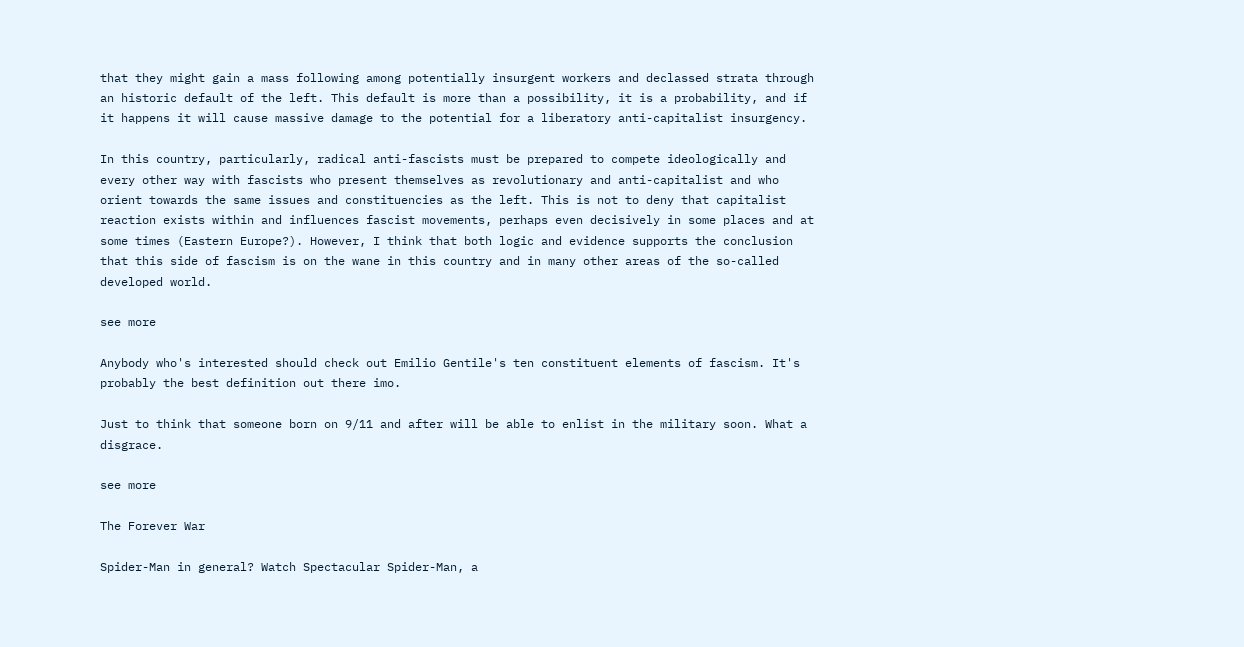that they might gain a mass following among potentially insurgent workers and declassed strata through an historic default of the left. This default is more than a possibility, it is a probability, and if it happens it will cause massive damage to the potential for a liberatory anti-capitalist insurgency.

In this country, particularly, radical anti-fascists must be prepared to compete ideologically and every other way with fascists who present themselves as revolutionary and anti-capitalist and who orient towards the same issues and constituencies as the left. This is not to deny that capitalist reaction exists within and influences fascist movements, perhaps even decisively in some places and at some times (Eastern Europe?). However, I think that both logic and evidence supports the conclusion that this side of fascism is on the wane in this country and in many other areas of the so-called developed world.

see more

Anybody who's interested should check out Emilio Gentile's ten constituent elements of fascism. It's probably the best definition out there imo.

Just to think that someone born on 9/11 and after will be able to enlist in the military soon. What a disgrace.

see more

The Forever War

Spider-Man in general? Watch Spectacular Spider-Man, a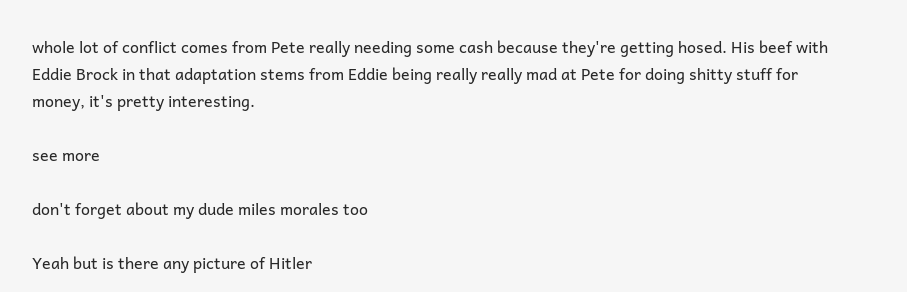whole lot of conflict comes from Pete really needing some cash because they're getting hosed. His beef with Eddie Brock in that adaptation stems from Eddie being really really mad at Pete for doing shitty stuff for money, it's pretty interesting.

see more

don't forget about my dude miles morales too

Yeah but is there any picture of Hitler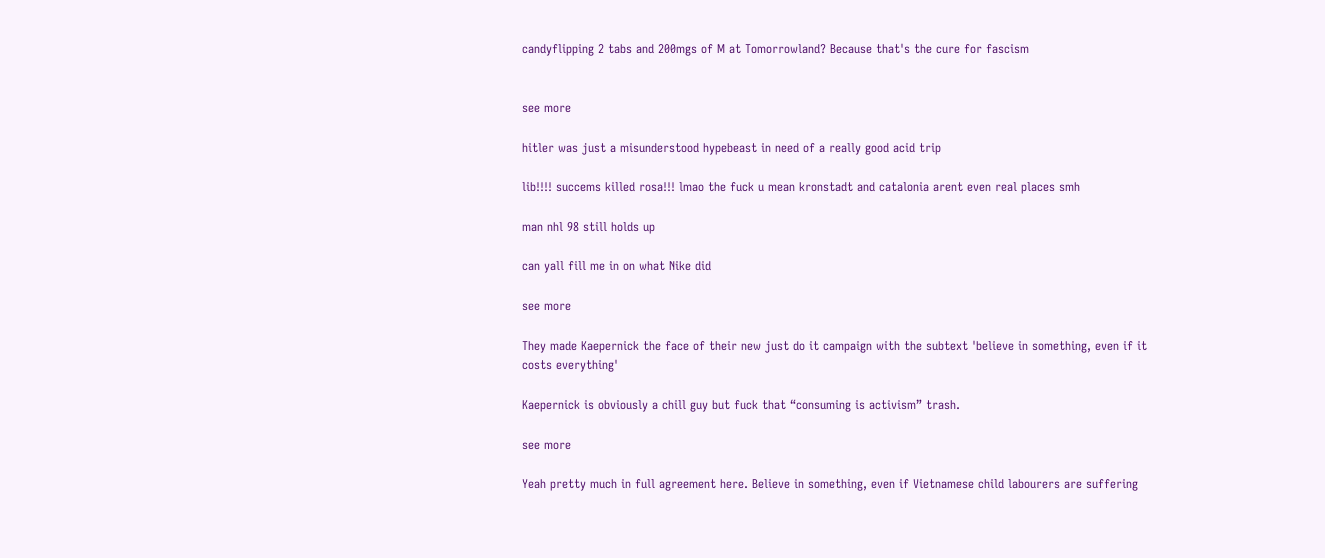candyflipping 2 tabs and 200mgs of M at Tomorrowland? Because that's the cure for fascism


see more

hitler was just a misunderstood hypebeast in need of a really good acid trip

lib!!!! succems killed rosa!!! lmao the fuck u mean kronstadt and catalonia arent even real places smh

man nhl 98 still holds up

can yall fill me in on what Nike did

see more

They made Kaepernick the face of their new just do it campaign with the subtext 'believe in something, even if it costs everything'

Kaepernick is obviously a chill guy but fuck that “consuming is activism” trash.

see more

Yeah pretty much in full agreement here. Believe in something, even if Vietnamese child labourers are suffering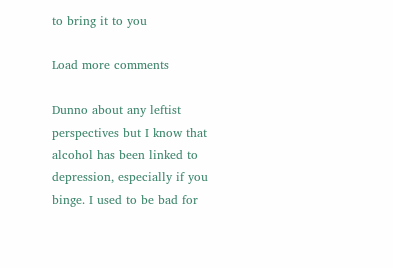to bring it to you

Load more comments

Dunno about any leftist perspectives but I know that alcohol has been linked to depression, especially if you binge. I used to be bad for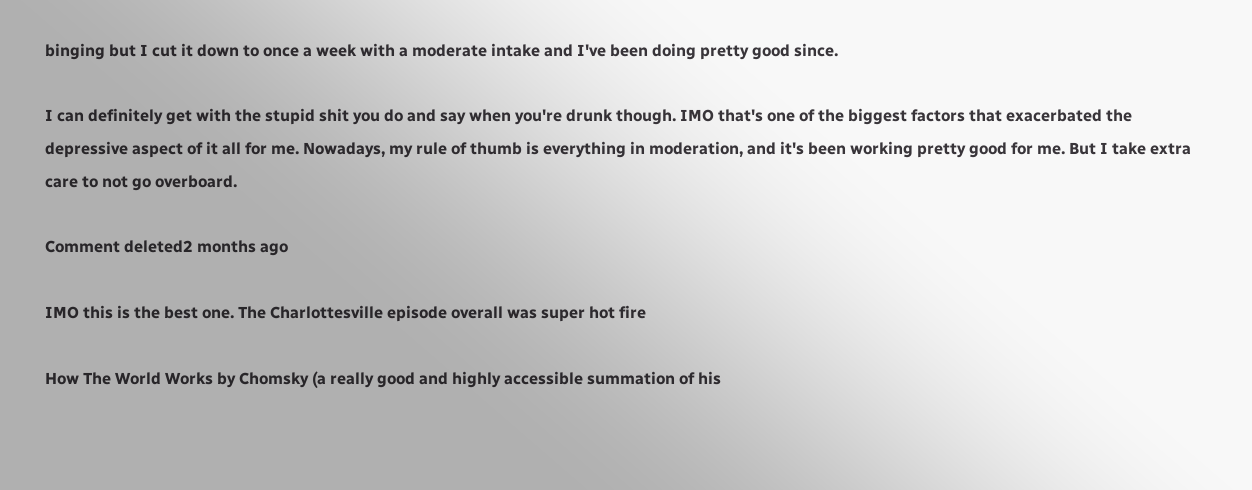binging but I cut it down to once a week with a moderate intake and I've been doing pretty good since.

I can definitely get with the stupid shit you do and say when you're drunk though. IMO that's one of the biggest factors that exacerbated the depressive aspect of it all for me. Nowadays, my rule of thumb is everything in moderation, and it's been working pretty good for me. But I take extra care to not go overboard.

Comment deleted2 months ago

IMO this is the best one. The Charlottesville episode overall was super hot fire

How The World Works by Chomsky (a really good and highly accessible summation of his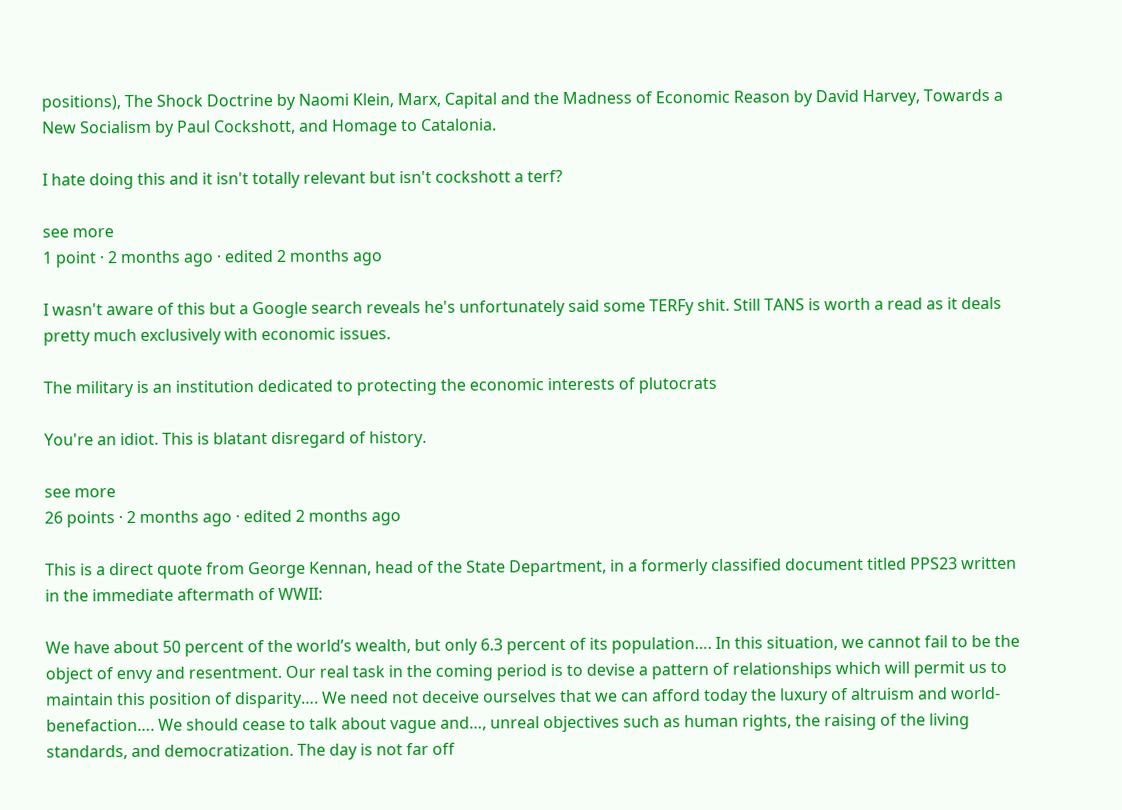positions), The Shock Doctrine by Naomi Klein, Marx, Capital and the Madness of Economic Reason by David Harvey, Towards a New Socialism by Paul Cockshott, and Homage to Catalonia.

I hate doing this and it isn't totally relevant but isn't cockshott a terf?

see more
1 point · 2 months ago · edited 2 months ago

I wasn't aware of this but a Google search reveals he's unfortunately said some TERFy shit. Still TANS is worth a read as it deals pretty much exclusively with economic issues.

The military is an institution dedicated to protecting the economic interests of plutocrats

You're an idiot. This is blatant disregard of history.

see more
26 points · 2 months ago · edited 2 months ago

This is a direct quote from George Kennan, head of the State Department, in a formerly classified document titled PPS23 written in the immediate aftermath of WWII:

We have about 50 percent of the world’s wealth, but only 6.3 percent of its population…. In this situation, we cannot fail to be the object of envy and resentment. Our real task in the coming period is to devise a pattern of relationships which will permit us to maintain this position of disparity…. We need not deceive ourselves that we can afford today the luxury of altruism and world-benefaction…. We should cease to talk about vague and…, unreal objectives such as human rights, the raising of the living standards, and democratization. The day is not far off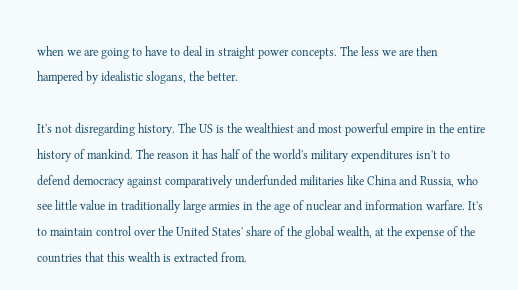when we are going to have to deal in straight power concepts. The less we are then hampered by idealistic slogans, the better.

It's not disregarding history. The US is the wealthiest and most powerful empire in the entire history of mankind. The reason it has half of the world's military expenditures isn't to defend democracy against comparatively underfunded militaries like China and Russia, who see little value in traditionally large armies in the age of nuclear and information warfare. It's to maintain control over the United States' share of the global wealth, at the expense of the countries that this wealth is extracted from.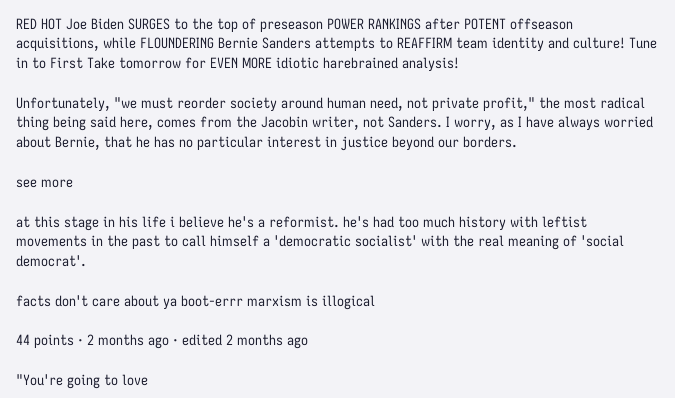RED HOT Joe Biden SURGES to the top of preseason POWER RANKINGS after POTENT offseason acquisitions, while FLOUNDERING Bernie Sanders attempts to REAFFIRM team identity and culture! Tune in to First Take tomorrow for EVEN MORE idiotic harebrained analysis!

Unfortunately, "we must reorder society around human need, not private profit," the most radical thing being said here, comes from the Jacobin writer, not Sanders. I worry, as I have always worried about Bernie, that he has no particular interest in justice beyond our borders.

see more

at this stage in his life i believe he's a reformist. he's had too much history with leftist movements in the past to call himself a 'democratic socialist' with the real meaning of 'social democrat'.

facts don't care about ya boot-errr marxism is illogical

44 points · 2 months ago · edited 2 months ago

"You're going to love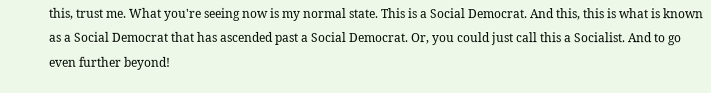this, trust me. What you're seeing now is my normal state. This is a Social Democrat. And this, this is what is known as a Social Democrat that has ascended past a Social Democrat. Or, you could just call this a Socialist. And to go even further beyond!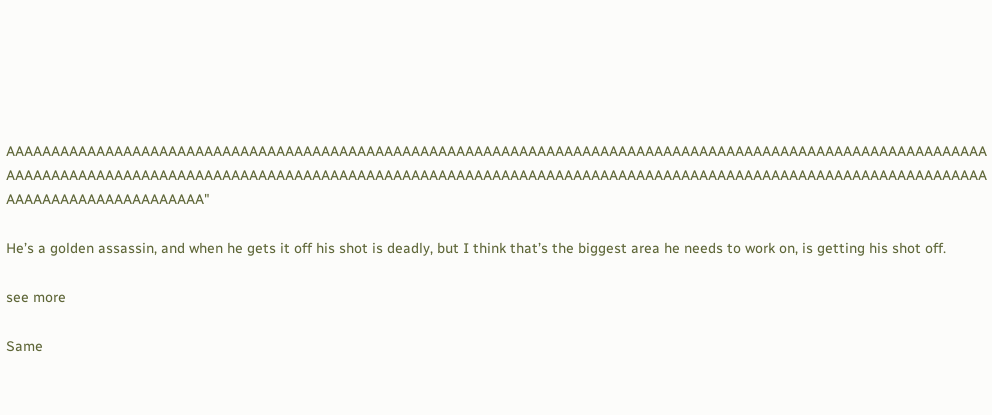AAAAAAAAAAAAAAAAAAAAAAAAAAAAAAAAAAAAAAAAAAAAAAAAAAAAAAAAAAAAAAAAAAAAAAAAAAAAAAAAAAAAAAAAAAAAAAAAAAAAAAAAAAAAAAAAAAAAAAAAAAAAAAAAAAAAAAAAAAAAAAAAAAAAAAAAAAAAAAAAAAAAAAAAAAAAAAAAAAAAAAAAAAAAAAAAAAAAAAAAAAAAAAAAAAAAAAAAAAAAAAAAAAAAAAAAAAAAAAAA"

He’s a golden assassin, and when he gets it off his shot is deadly, but I think that’s the biggest area he needs to work on, is getting his shot off.

see more

Same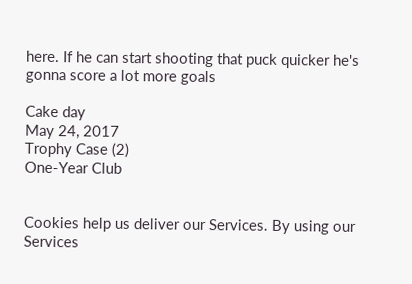here. If he can start shooting that puck quicker he's gonna score a lot more goals

Cake day
May 24, 2017
Trophy Case (2)
One-Year Club


Cookies help us deliver our Services. By using our Services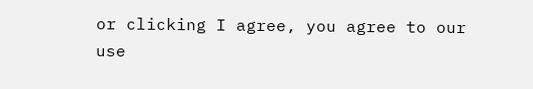or clicking I agree, you agree to our use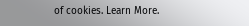of cookies. Learn More.